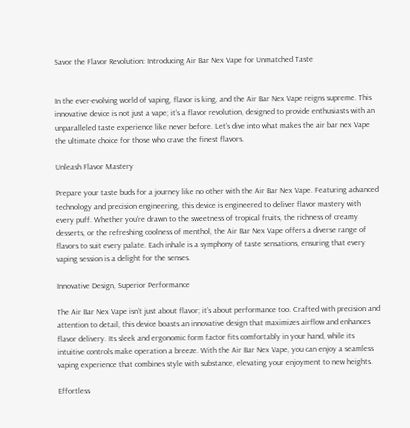Savor the Flavor Revolution: Introducing Air Bar Nex Vape for Unmatched Taste


In the ever-evolving world of vaping, flavor is king, and the Air Bar Nex Vape reigns supreme. This innovative device is not just a vape; it’s a flavor revolution, designed to provide enthusiasts with an unparalleled taste experience like never before. Let’s dive into what makes the air bar nex Vape the ultimate choice for those who crave the finest flavors.

Unleash Flavor Mastery

Prepare your taste buds for a journey like no other with the Air Bar Nex Vape. Featuring advanced technology and precision engineering, this device is engineered to deliver flavor mastery with every puff. Whether you’re drawn to the sweetness of tropical fruits, the richness of creamy desserts, or the refreshing coolness of menthol, the Air Bar Nex Vape offers a diverse range of flavors to suit every palate. Each inhale is a symphony of taste sensations, ensuring that every vaping session is a delight for the senses.

Innovative Design, Superior Performance

The Air Bar Nex Vape isn’t just about flavor; it’s about performance too. Crafted with precision and attention to detail, this device boasts an innovative design that maximizes airflow and enhances flavor delivery. Its sleek and ergonomic form factor fits comfortably in your hand, while its intuitive controls make operation a breeze. With the Air Bar Nex Vape, you can enjoy a seamless vaping experience that combines style with substance, elevating your enjoyment to new heights.

Effortless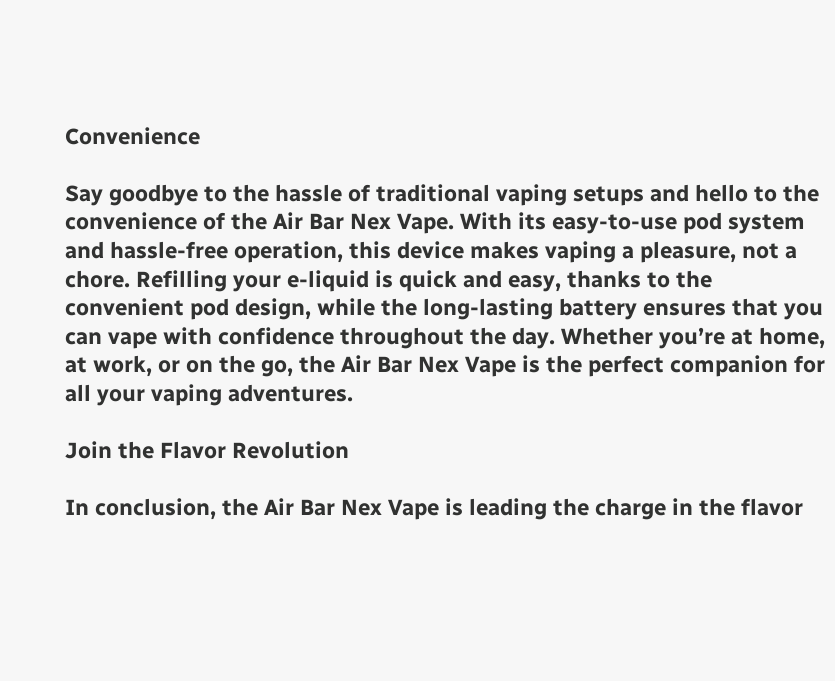Convenience

Say goodbye to the hassle of traditional vaping setups and hello to the convenience of the Air Bar Nex Vape. With its easy-to-use pod system and hassle-free operation, this device makes vaping a pleasure, not a chore. Refilling your e-liquid is quick and easy, thanks to the convenient pod design, while the long-lasting battery ensures that you can vape with confidence throughout the day. Whether you’re at home, at work, or on the go, the Air Bar Nex Vape is the perfect companion for all your vaping adventures.

Join the Flavor Revolution

In conclusion, the Air Bar Nex Vape is leading the charge in the flavor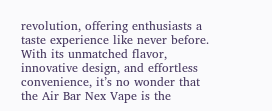revolution, offering enthusiasts a taste experience like never before. With its unmatched flavor, innovative design, and effortless convenience, it’s no wonder that the Air Bar Nex Vape is the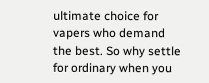ultimate choice for vapers who demand the best. So why settle for ordinary when you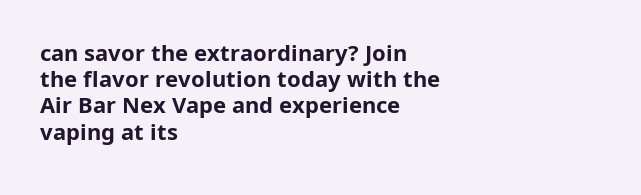can savor the extraordinary? Join the flavor revolution today with the Air Bar Nex Vape and experience vaping at its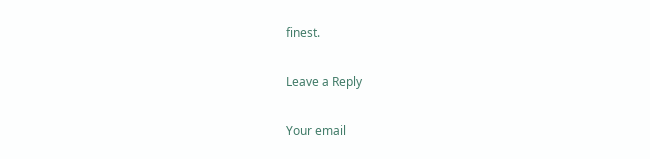finest.

Leave a Reply

Your email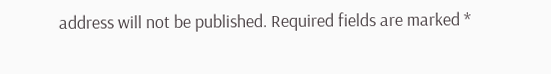address will not be published. Required fields are marked *